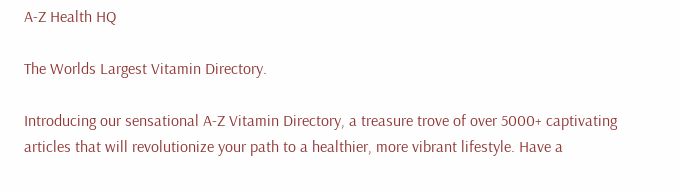A-Z Health HQ

The Worlds Largest Vitamin Directory.

Introducing our sensational A-Z Vitamin Directory, a treasure trove of over 5000+ captivating articles that will revolutionize your path to a healthier, more vibrant lifestyle. Have a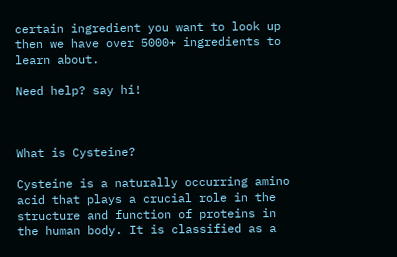certain ingredient you want to look up then we have over 5000+ ingredients to learn about.

Need help? say hi!



What is Cysteine?

Cysteine is a naturally occurring amino acid that plays a crucial role in the structure and function of proteins in the human body. It is classified as a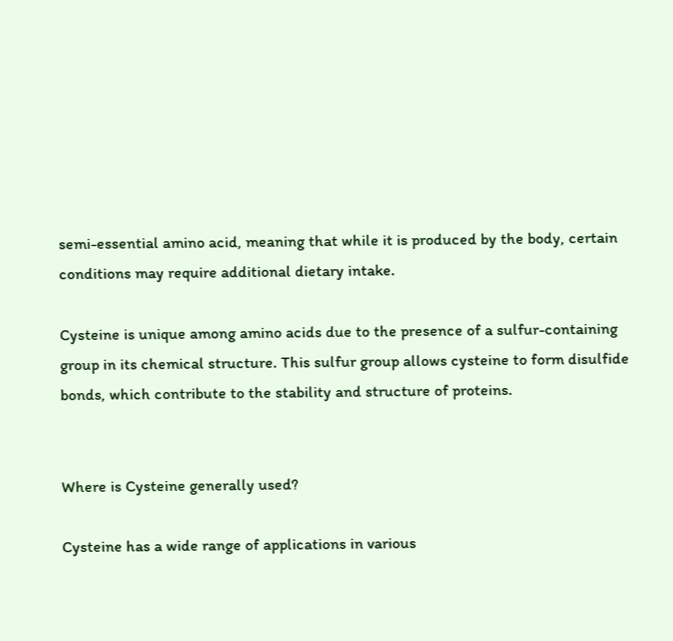semi-essential amino acid, meaning that while it is produced by the body, certain conditions may require additional dietary intake.

Cysteine is unique among amino acids due to the presence of a sulfur-containing group in its chemical structure. This sulfur group allows cysteine to form disulfide bonds, which contribute to the stability and structure of proteins.


Where is Cysteine generally used?

Cysteine has a wide range of applications in various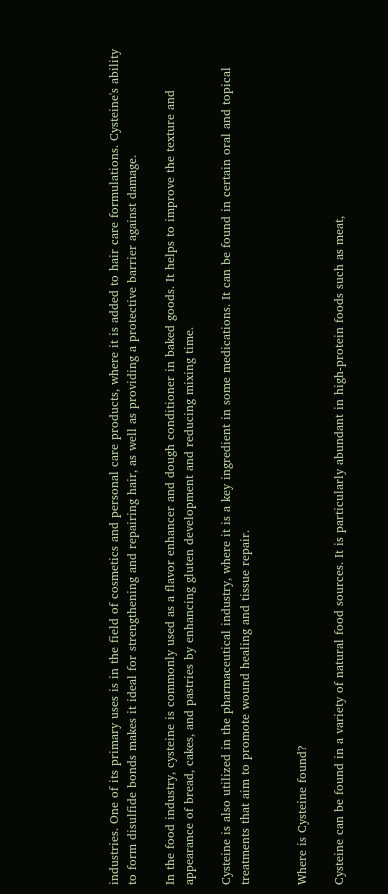industries. One of its primary uses is in the field of cosmetics and personal care products, where it is added to hair care formulations. Cysteine's ability to form disulfide bonds makes it ideal for strengthening and repairing hair, as well as providing a protective barrier against damage.

In the food industry, cysteine is commonly used as a flavor enhancer and dough conditioner in baked goods. It helps to improve the texture and appearance of bread, cakes, and pastries by enhancing gluten development and reducing mixing time.

Cysteine is also utilized in the pharmaceutical industry, where it is a key ingredient in some medications. It can be found in certain oral and topical treatments that aim to promote wound healing and tissue repair.


Where is Cysteine found?

Cysteine can be found in a variety of natural food sources. It is particularly abundant in high-protein foods such as meat,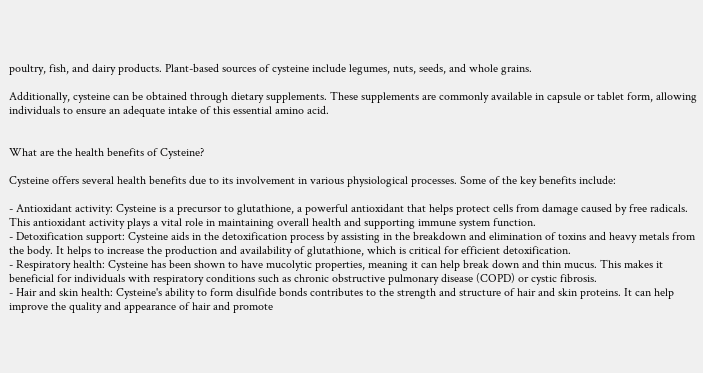poultry, fish, and dairy products. Plant-based sources of cysteine include legumes, nuts, seeds, and whole grains.

Additionally, cysteine can be obtained through dietary supplements. These supplements are commonly available in capsule or tablet form, allowing individuals to ensure an adequate intake of this essential amino acid.


What are the health benefits of Cysteine?

Cysteine offers several health benefits due to its involvement in various physiological processes. Some of the key benefits include:

- Antioxidant activity: Cysteine is a precursor to glutathione, a powerful antioxidant that helps protect cells from damage caused by free radicals. This antioxidant activity plays a vital role in maintaining overall health and supporting immune system function.
- Detoxification support: Cysteine aids in the detoxification process by assisting in the breakdown and elimination of toxins and heavy metals from the body. It helps to increase the production and availability of glutathione, which is critical for efficient detoxification.
- Respiratory health: Cysteine has been shown to have mucolytic properties, meaning it can help break down and thin mucus. This makes it beneficial for individuals with respiratory conditions such as chronic obstructive pulmonary disease (COPD) or cystic fibrosis.
- Hair and skin health: Cysteine's ability to form disulfide bonds contributes to the strength and structure of hair and skin proteins. It can help improve the quality and appearance of hair and promote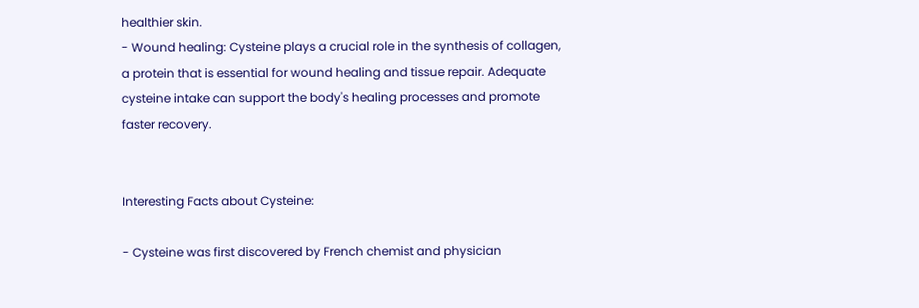healthier skin.
- Wound healing: Cysteine plays a crucial role in the synthesis of collagen, a protein that is essential for wound healing and tissue repair. Adequate cysteine intake can support the body's healing processes and promote faster recovery.


Interesting Facts about Cysteine:

- Cysteine was first discovered by French chemist and physician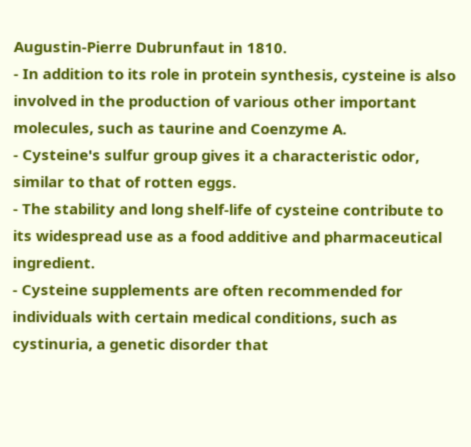Augustin-Pierre Dubrunfaut in 1810.
- In addition to its role in protein synthesis, cysteine is also involved in the production of various other important molecules, such as taurine and Coenzyme A.
- Cysteine's sulfur group gives it a characteristic odor, similar to that of rotten eggs.
- The stability and long shelf-life of cysteine contribute to its widespread use as a food additive and pharmaceutical ingredient.
- Cysteine supplements are often recommended for individuals with certain medical conditions, such as cystinuria, a genetic disorder that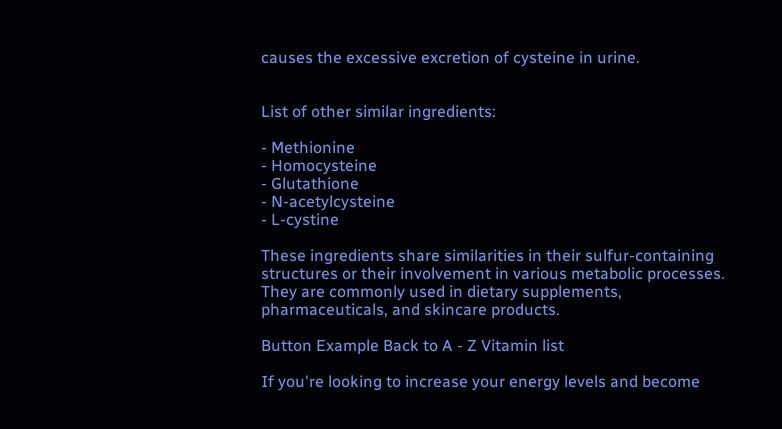causes the excessive excretion of cysteine in urine.


List of other similar ingredients:

- Methionine
- Homocysteine
- Glutathione
- N-acetylcysteine
- L-cystine

These ingredients share similarities in their sulfur-containing structures or their involvement in various metabolic processes. They are commonly used in dietary supplements, pharmaceuticals, and skincare products.

Button Example Back to A - Z Vitamin list

If you're looking to increase your energy levels and become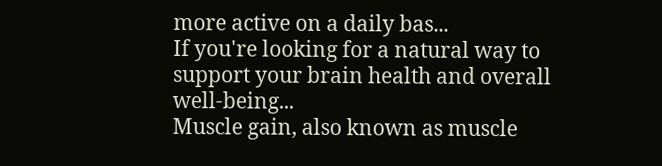more active on a daily bas...
If you're looking for a natural way to support your brain health and overall well-being...
Muscle gain, also known as muscle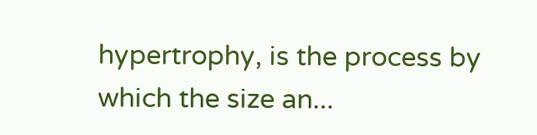hypertrophy, is the process by which the size an...